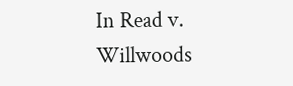In Read v. Willwoods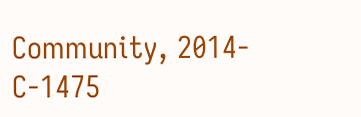Community, 2014-C-1475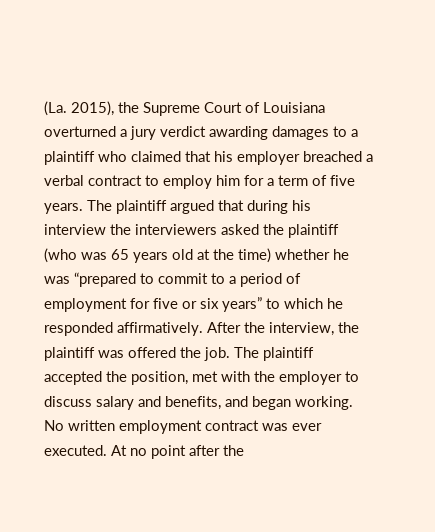(La. 2015), the Supreme Court of Louisiana overturned a jury verdict awarding damages to a plaintiff who claimed that his employer breached a verbal contract to employ him for a term of five years. The plaintiff argued that during his interview the interviewers asked the plaintiff (who was 65 years old at the time) whether he was “prepared to commit to a period of employment for five or six years” to which he responded affirmatively. After the interview, the plaintiff was offered the job. The plaintiff accepted the position, met with the employer to discuss salary and benefits, and began working. No written employment contract was ever executed. At no point after the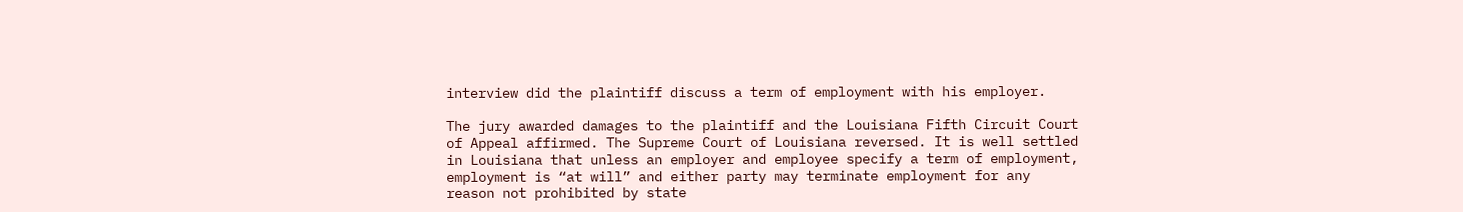interview did the plaintiff discuss a term of employment with his employer.

The jury awarded damages to the plaintiff and the Louisiana Fifth Circuit Court of Appeal affirmed. The Supreme Court of Louisiana reversed. It is well settled in Louisiana that unless an employer and employee specify a term of employment, employment is “at will” and either party may terminate employment for any reason not prohibited by state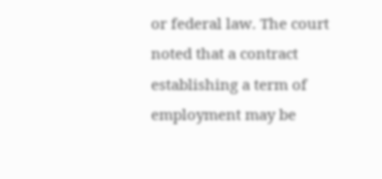or federal law. The court noted that a contract establishing a term of employment may be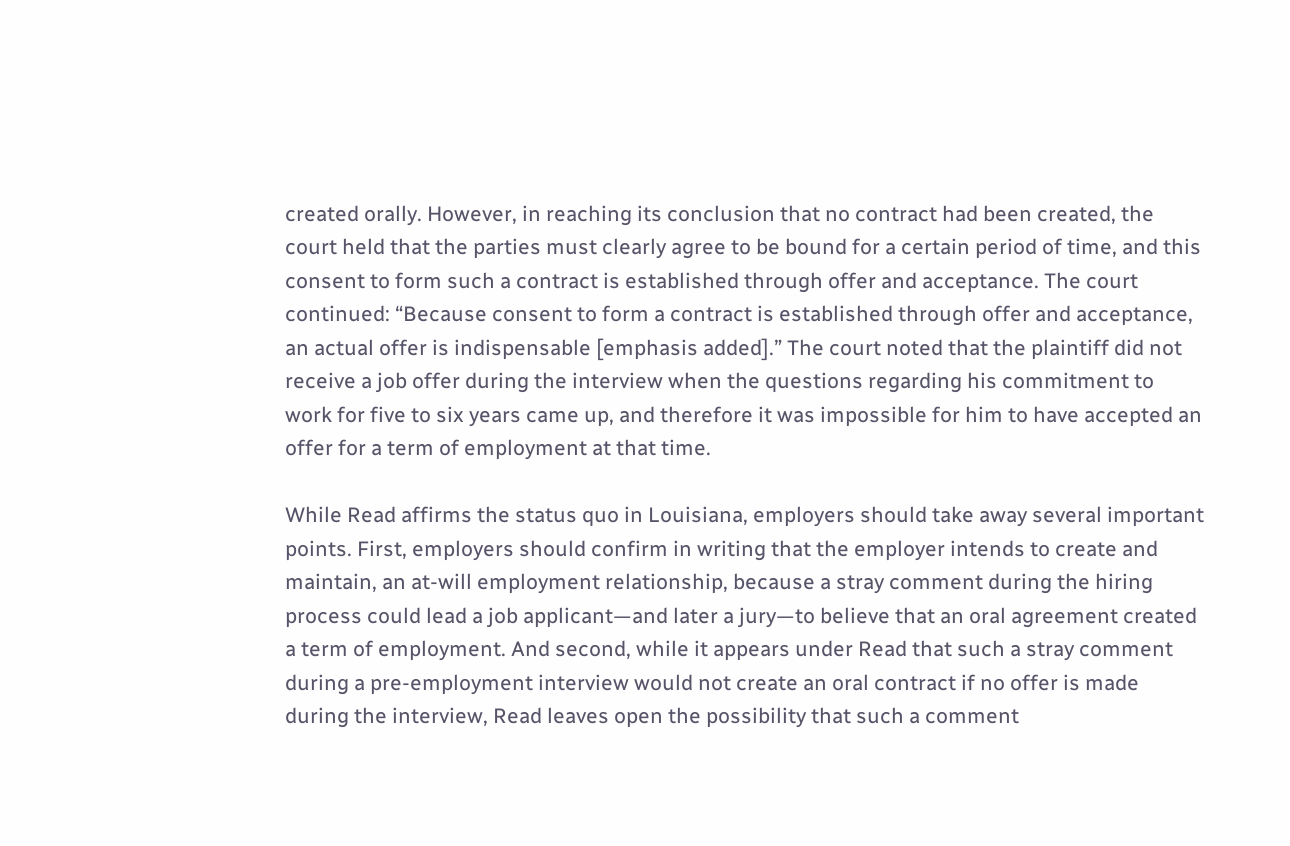created orally. However, in reaching its conclusion that no contract had been created, the court held that the parties must clearly agree to be bound for a certain period of time, and this consent to form such a contract is established through offer and acceptance. The court continued: “Because consent to form a contract is established through offer and acceptance, an actual offer is indispensable [emphasis added].” The court noted that the plaintiff did not receive a job offer during the interview when the questions regarding his commitment to work for five to six years came up, and therefore it was impossible for him to have accepted an offer for a term of employment at that time.

While Read affirms the status quo in Louisiana, employers should take away several important points. First, employers should confirm in writing that the employer intends to create and maintain, an at-will employment relationship, because a stray comment during the hiring process could lead a job applicant—and later a jury—to believe that an oral agreement created a term of employment. And second, while it appears under Read that such a stray comment during a pre-employment interview would not create an oral contract if no offer is made during the interview, Read leaves open the possibility that such a comment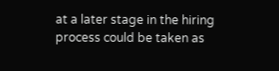at a later stage in the hiring process could be taken as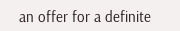an offer for a definite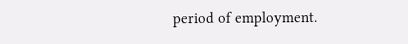period of employment.